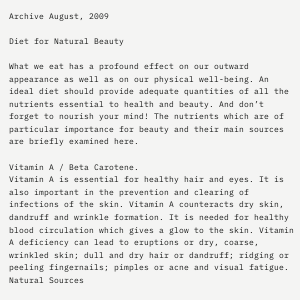Archive August, 2009

Diet for Natural Beauty

What we eat has a profound effect on our outward appearance as well as on our physical well-being. An ideal diet should provide adequate quantities of all the nutrients essential to health and beauty. And don’t forget to nourish your mind! The nutrients which are of particular importance for beauty and their main sources are briefly examined here.

Vitamin A / Beta Carotene.
Vitamin A is essential for healthy hair and eyes. It is also important in the prevention and clearing of infections of the skin. Vitamin A counteracts dry skin, dandruff and wrinkle formation. It is needed for healthy blood circulation which gives a glow to the skin. Vitamin A deficiency can lead to eruptions or dry, coarse, wrinkled skin; dull and dry hair or dandruff; ridging or peeling fingernails; pimples or acne and visual fatigue.
Natural Sources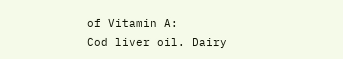of Vitamin A:
Cod liver oil. Dairy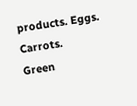products. Eggs. Carrots.
Green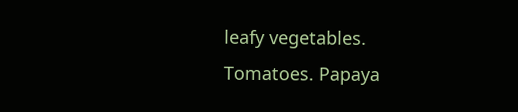leafy vegetables. Tomatoes. Papaya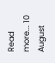Read more... 10 August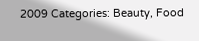2009 Categories: Beauty, Food